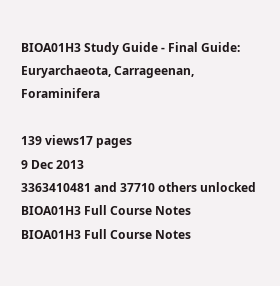BIOA01H3 Study Guide - Final Guide: Euryarchaeota, Carrageenan, Foraminifera

139 views17 pages
9 Dec 2013
3363410481 and 37710 others unlocked
BIOA01H3 Full Course Notes
BIOA01H3 Full Course Notes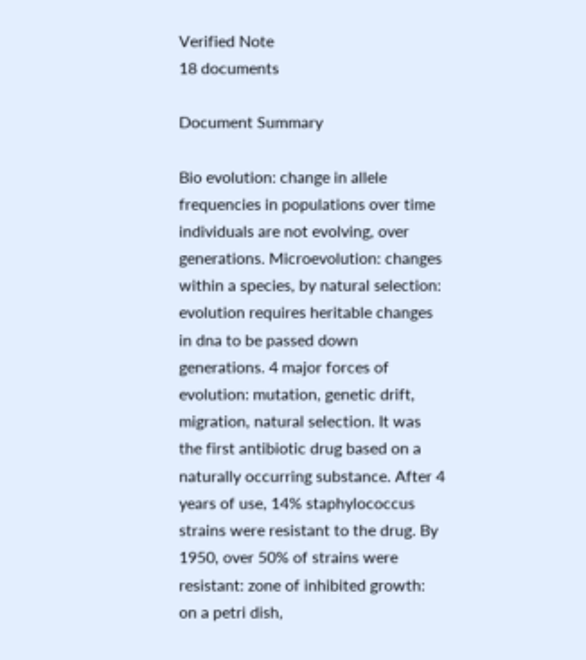Verified Note
18 documents

Document Summary

Bio evolution: change in allele frequencies in populations over time individuals are not evolving, over generations. Microevolution: changes within a species, by natural selection: evolution requires heritable changes in dna to be passed down generations. 4 major forces of evolution: mutation, genetic drift, migration, natural selection. It was the first antibiotic drug based on a naturally occurring substance. After 4 years of use, 14% staphylococcus strains were resistant to the drug. By 1950, over 50% of strains were resistant: zone of inhibited growth: on a petri dish,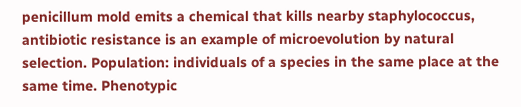penicillum mold emits a chemical that kills nearby staphylococcus, antibiotic resistance is an example of microevolution by natural selection. Population: individuals of a species in the same place at the same time. Phenotypic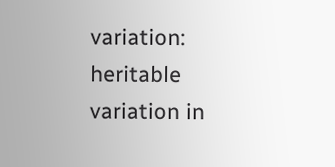variation: heritable variation in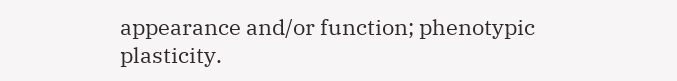appearance and/or function; phenotypic plasticity.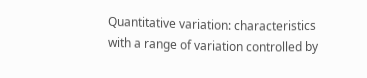Quantitative variation: characteristics with a range of variation controlled by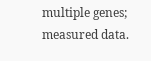multiple genes; measured data.